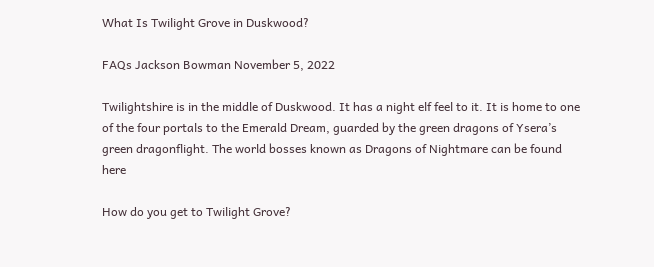What Is Twilight Grove in Duskwood?

FAQs Jackson Bowman November 5, 2022

Twilightshire is in the middle of Duskwood. It has a night elf feel to it. It is home to one of the four portals to the Emerald Dream, guarded by the green dragons of Ysera’s green dragonflight. The world bosses known as Dragons of Nightmare can be found here

How do you get to Twilight Grove?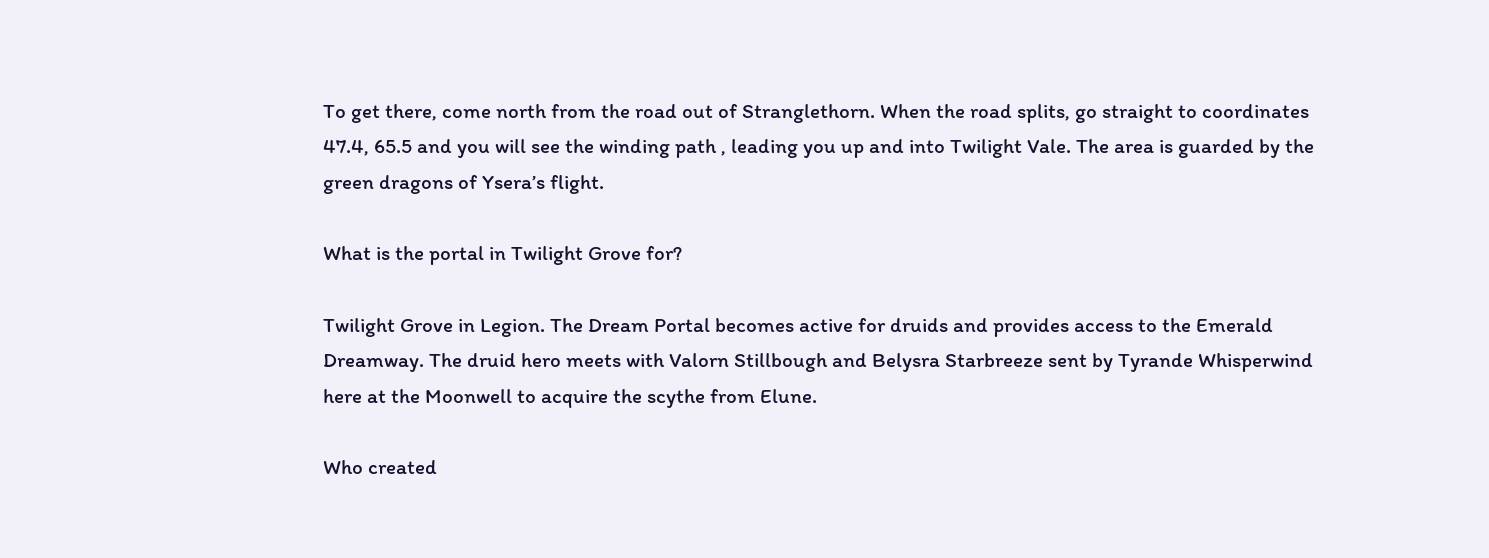To get there, come north from the road out of Stranglethorn. When the road splits, go straight to coordinates 47.4, 65.5 and you will see the winding path , leading you up and into Twilight Vale. The area is guarded by the green dragons of Ysera’s flight.

What is the portal in Twilight Grove for?

Twilight Grove in Legion. The Dream Portal becomes active for druids and provides access to the Emerald Dreamway. The druid hero meets with Valorn Stillbough and Belysra Starbreeze sent by Tyrande Whisperwind here at the Moonwell to acquire the scythe from Elune.

Who created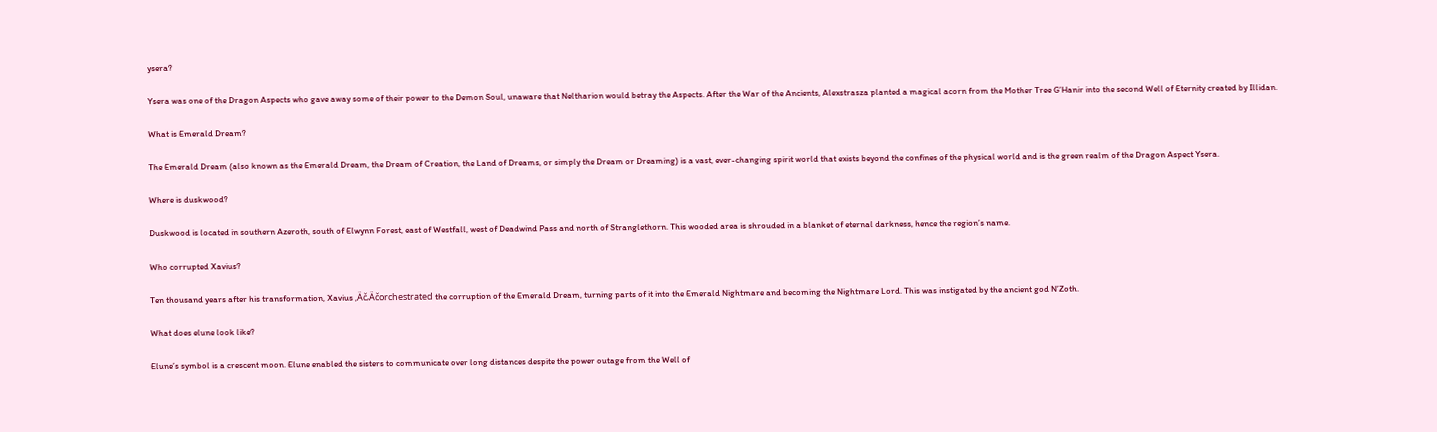ysera?

Ysera was one of the Dragon Aspects who gave away some of their power to the Demon Soul, unaware that Neltharion would betray the Aspects. After the War of the Ancients, Alexstrasza planted a magical acorn from the Mother Tree G’Hanir into the second Well of Eternity created by Illidan.

What is Emerald Dream?

The Emerald Dream (also known as the Emerald Dream, the Dream of Creation, the Land of Dreams, or simply the Dream or Dreaming) is a vast, ever-changing spirit world that exists beyond the confines of the physical world and is the green realm of the Dragon Aspect Ysera.

Where is duskwood?

Duskwood is located in southern Azeroth, south of Elwynn Forest, east of Westfall, west of Deadwind Pass and north of Stranglethorn. This wooded area is shrouded in a blanket of eternal darkness, hence the region’s name.

Who corrupted Xavius?

Ten thousand years after his transformation, Xavius ‚Äč‚Äčorchestrated the corruption of the Emerald Dream, turning parts of it into the Emerald Nightmare and becoming the Nightmare Lord. This was instigated by the ancient god N’Zoth.

What does elune look like?

Elune’s symbol is a crescent moon. Elune enabled the sisters to communicate over long distances despite the power outage from the Well of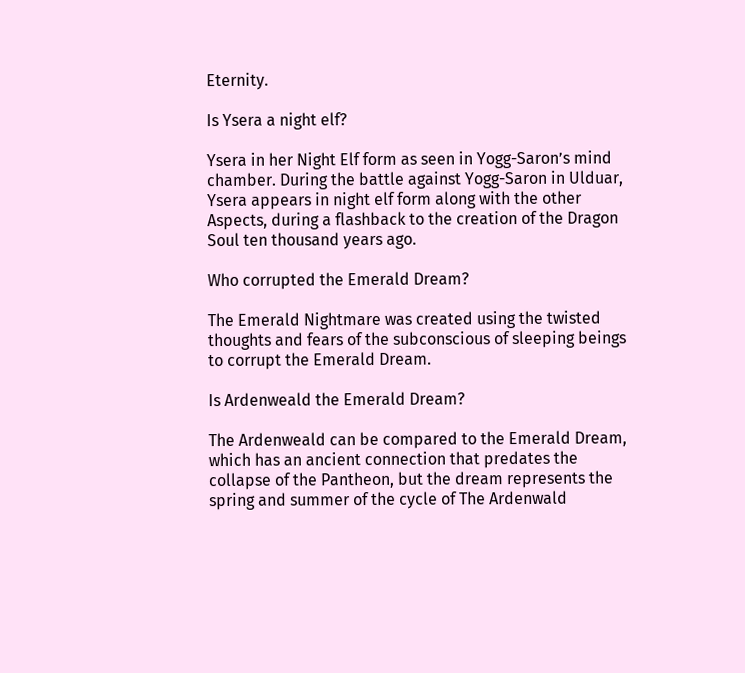Eternity.

Is Ysera a night elf?

Ysera in her Night Elf form as seen in Yogg-Saron’s mind chamber. During the battle against Yogg-Saron in Ulduar, Ysera appears in night elf form along with the other Aspects, during a flashback to the creation of the Dragon Soul ten thousand years ago.

Who corrupted the Emerald Dream?

The Emerald Nightmare was created using the twisted thoughts and fears of the subconscious of sleeping beings to corrupt the Emerald Dream.

Is Ardenweald the Emerald Dream?

The Ardenweald can be compared to the Emerald Dream, which has an ancient connection that predates the collapse of the Pantheon, but the dream represents the spring and summer of the cycle of The Ardenwald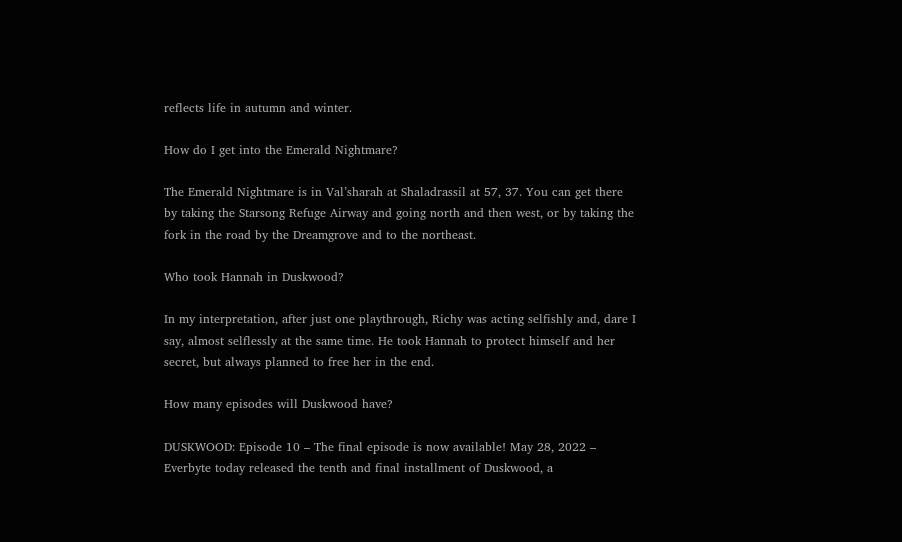reflects life in autumn and winter.

How do I get into the Emerald Nightmare?

The Emerald Nightmare is in Val’sharah at Shaladrassil at 57, 37. You can get there by taking the Starsong Refuge Airway and going north and then west, or by taking the fork in the road by the Dreamgrove and to the northeast.

Who took Hannah in Duskwood?

In my interpretation, after just one playthrough, Richy was acting selfishly and, dare I say, almost selflessly at the same time. He took Hannah to protect himself and her secret, but always planned to free her in the end.

How many episodes will Duskwood have?

DUSKWOOD: Episode 10 – The final episode is now available! May 28, 2022 – Everbyte today released the tenth and final installment of Duskwood, a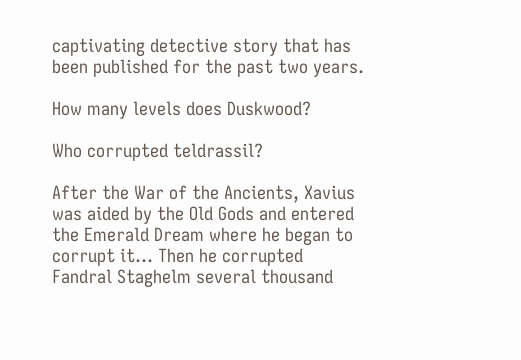captivating detective story that has been published for the past two years.

How many levels does Duskwood?

Who corrupted teldrassil?

After the War of the Ancients, Xavius was aided by the Old Gods and entered the Emerald Dream where he began to corrupt it… Then he corrupted Fandral Staghelm several thousand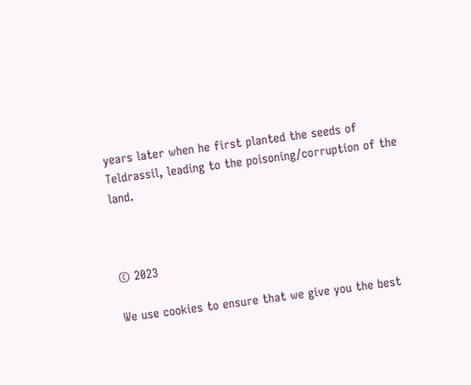years later when he first planted the seeds of Teldrassil, leading to the poisoning/corruption of the land.



© 2023

We use cookies to ensure that we give you the best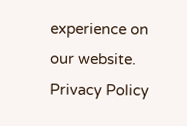experience on our website.
Privacy Policy